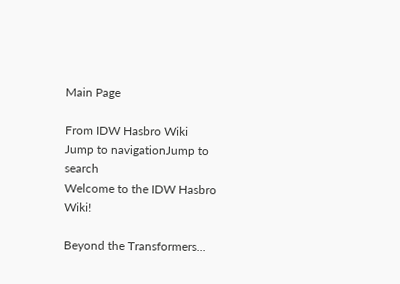Main Page

From IDW Hasbro Wiki
Jump to navigationJump to search
Welcome to the IDW Hasbro Wiki!

Beyond the Transformers...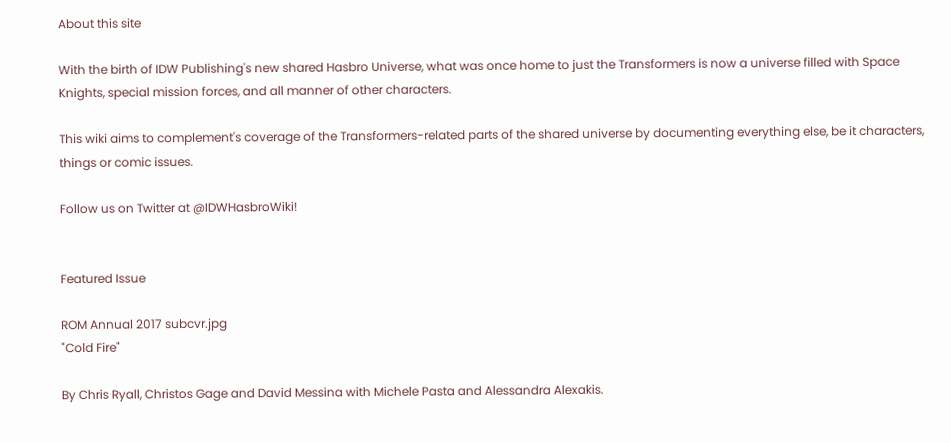About this site

With the birth of IDW Publishing's new shared Hasbro Universe, what was once home to just the Transformers is now a universe filled with Space Knights, special mission forces, and all manner of other characters.

This wiki aims to complement's coverage of the Transformers-related parts of the shared universe by documenting everything else, be it characters, things or comic issues.

Follow us on Twitter at @IDWHasbroWiki!


Featured Issue

ROM Annual 2017 subcvr.jpg
"Cold Fire"

By Chris Ryall, Christos Gage and David Messina with Michele Pasta and Alessandra Alexakis.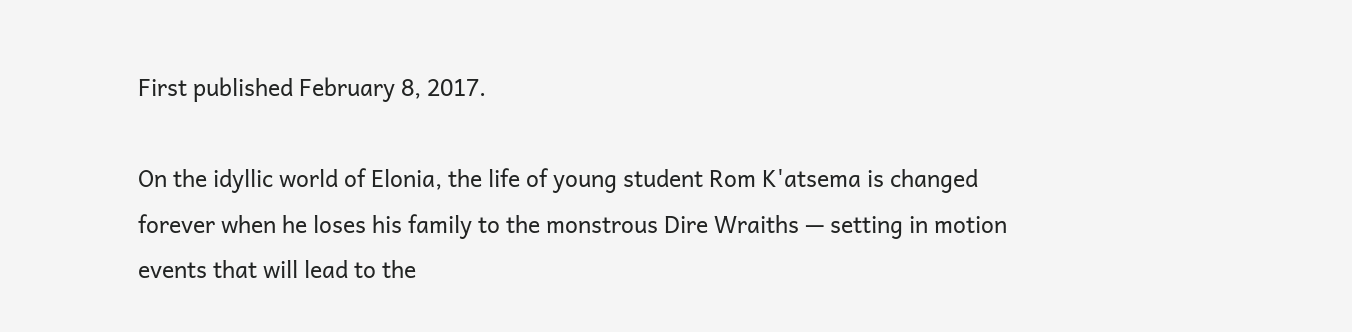First published February 8, 2017.

On the idyllic world of Elonia, the life of young student Rom K'atsema is changed forever when he loses his family to the monstrous Dire Wraiths — setting in motion events that will lead to the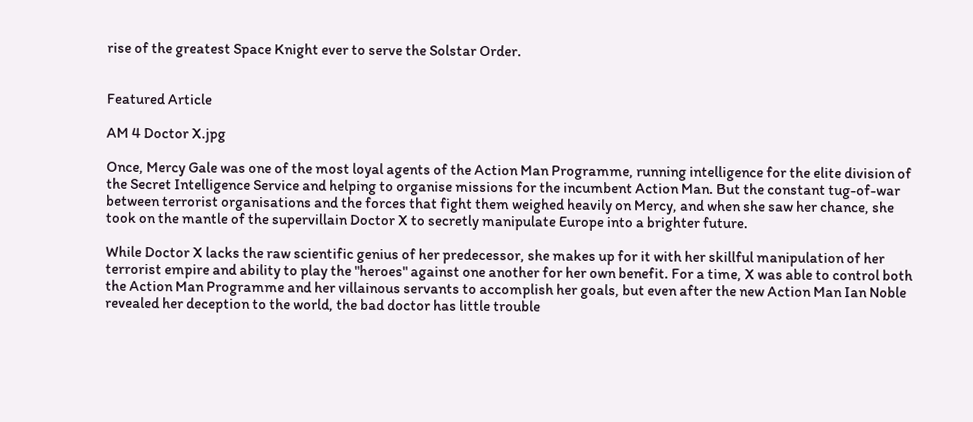rise of the greatest Space Knight ever to serve the Solstar Order.


Featured Article

AM 4 Doctor X.jpg

Once, Mercy Gale was one of the most loyal agents of the Action Man Programme, running intelligence for the elite division of the Secret Intelligence Service and helping to organise missions for the incumbent Action Man. But the constant tug-of-war between terrorist organisations and the forces that fight them weighed heavily on Mercy, and when she saw her chance, she took on the mantle of the supervillain Doctor X to secretly manipulate Europe into a brighter future.

While Doctor X lacks the raw scientific genius of her predecessor, she makes up for it with her skillful manipulation of her terrorist empire and ability to play the "heroes" against one another for her own benefit. For a time, X was able to control both the Action Man Programme and her villainous servants to accomplish her goals, but even after the new Action Man Ian Noble revealed her deception to the world, the bad doctor has little trouble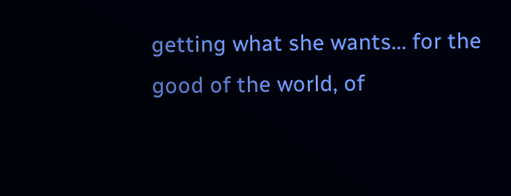getting what she wants... for the good of the world, of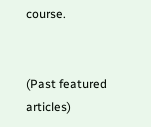course.


(Past featured articles)